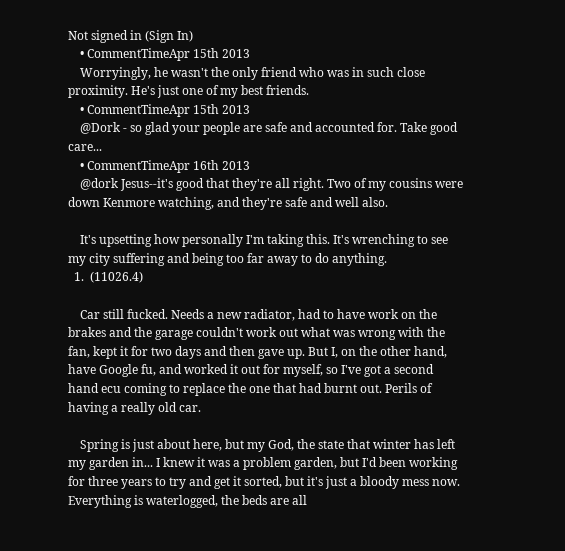Not signed in (Sign In)
    • CommentTimeApr 15th 2013
    Worryingly, he wasn't the only friend who was in such close proximity. He's just one of my best friends.
    • CommentTimeApr 15th 2013
    @Dork - so glad your people are safe and accounted for. Take good care...
    • CommentTimeApr 16th 2013
    @dork Jesus--it's good that they're all right. Two of my cousins were down Kenmore watching, and they're safe and well also.

    It's upsetting how personally I'm taking this. It's wrenching to see my city suffering and being too far away to do anything.
  1.  (11026.4)

    Car still fucked. Needs a new radiator, had to have work on the brakes and the garage couldn't work out what was wrong with the fan, kept it for two days and then gave up. But I, on the other hand, have Google fu, and worked it out for myself, so I've got a second hand ecu coming to replace the one that had burnt out. Perils of having a really old car.

    Spring is just about here, but my God, the state that winter has left my garden in... I knew it was a problem garden, but I'd been working for three years to try and get it sorted, but it's just a bloody mess now. Everything is waterlogged, the beds are all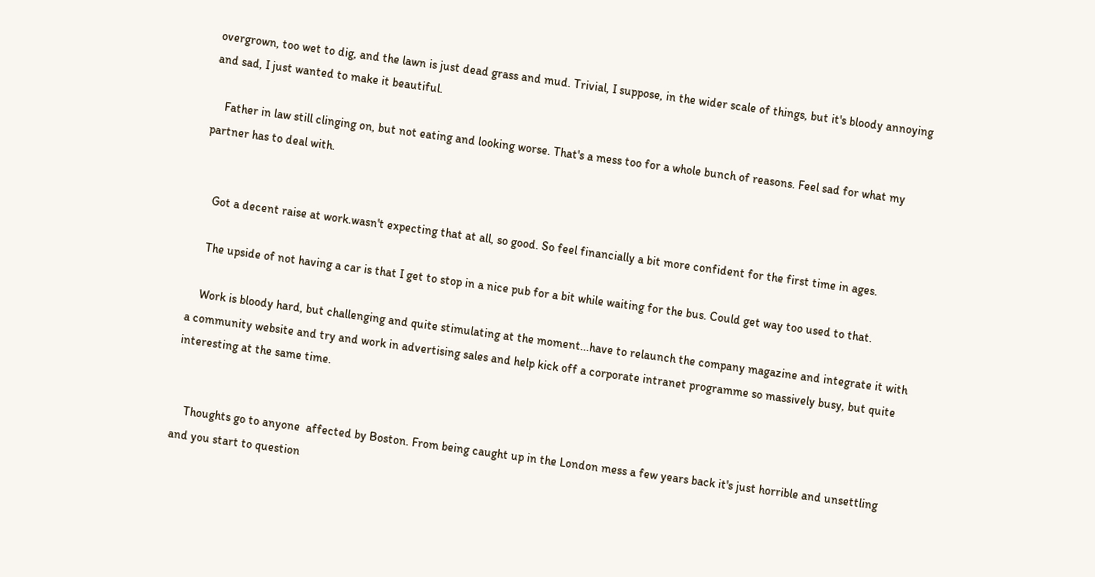overgrown, too wet to dig, and the lawn is just dead grass and mud. Trivial, I suppose, in the wider scale of things, but it's bloody annoying and sad, I just wanted to make it beautiful.

    Father in law still clinging on, but not eating and looking worse. That's a mess too for a whole bunch of reasons. Feel sad for what my partner has to deal with.


    Got a decent raise at work.wasn't expecting that at all, so good. So feel financially a bit more confident for the first time in ages.

    The upside of not having a car is that I get to stop in a nice pub for a bit while waiting for the bus. Could get way too used to that.

    Work is bloody hard, but challenging and quite stimulating at the moment...have to relaunch the company magazine and integrate it with a community website and try and work in advertising sales and help kick off a corporate intranet programme so massively busy, but quite interesting at the same time.


    Thoughts go to anyone  affected by Boston. From being caught up in the London mess a few years back it's just horrible and unsettling and you start to question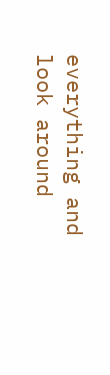everything and look around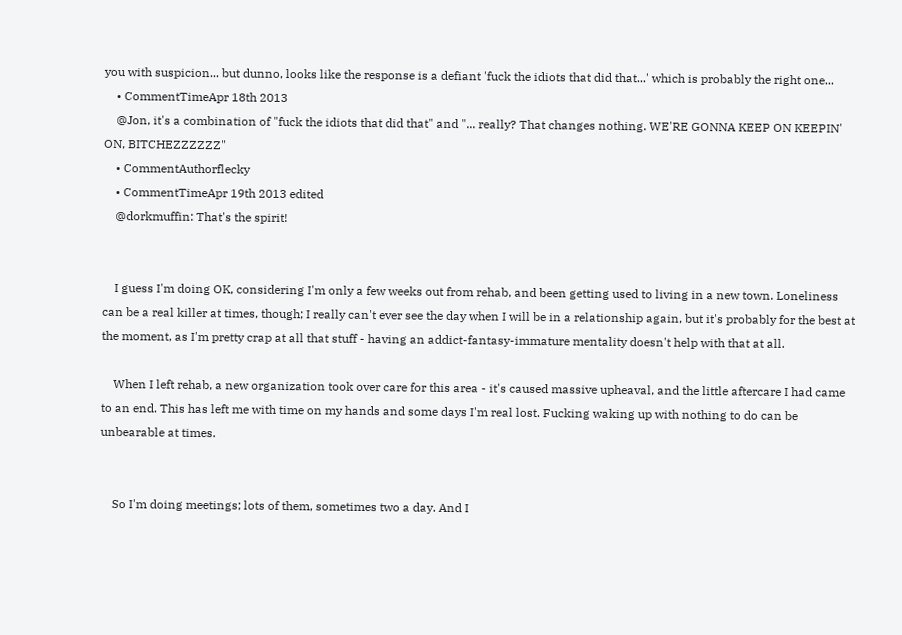you with suspicion... but dunno, looks like the response is a defiant 'fuck the idiots that did that...' which is probably the right one...
    • CommentTimeApr 18th 2013
    @Jon, it's a combination of "fuck the idiots that did that" and "... really? That changes nothing. WE'RE GONNA KEEP ON KEEPIN' ON, BITCHEZZZZZZ"
    • CommentAuthorflecky
    • CommentTimeApr 19th 2013 edited
    @dorkmuffin: That's the spirit!


    I guess I'm doing OK, considering I'm only a few weeks out from rehab, and been getting used to living in a new town. Loneliness can be a real killer at times, though; I really can't ever see the day when I will be in a relationship again, but it's probably for the best at the moment, as I'm pretty crap at all that stuff - having an addict-fantasy-immature mentality doesn't help with that at all.

    When I left rehab, a new organization took over care for this area - it's caused massive upheaval, and the little aftercare I had came to an end. This has left me with time on my hands and some days I'm real lost. Fucking waking up with nothing to do can be unbearable at times.


    So I'm doing meetings; lots of them, sometimes two a day. And I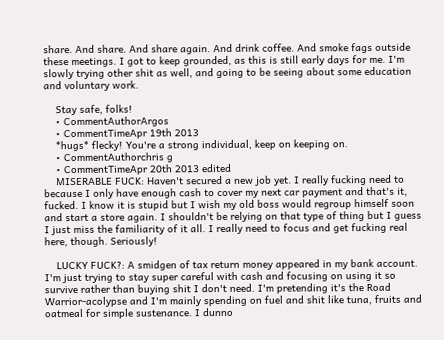share. And share. And share again. And drink coffee. And smoke fags outside these meetings. I got to keep grounded, as this is still early days for me. I'm slowly trying other shit as well, and going to be seeing about some education and voluntary work.

    Stay safe, folks!
    • CommentAuthorArgos
    • CommentTimeApr 19th 2013
    *hugs* flecky! You're a strong individual, keep on keeping on.
    • CommentAuthorchris g
    • CommentTimeApr 20th 2013 edited
    MISERABLE FUCK: Haven't secured a new job yet. I really fucking need to because I only have enough cash to cover my next car payment and that's it, fucked. I know it is stupid but I wish my old boss would regroup himself soon and start a store again. I shouldn't be relying on that type of thing but I guess I just miss the familiarity of it all. I really need to focus and get fucking real here, though. Seriously!

    LUCKY FUCK?: A smidgen of tax return money appeared in my bank account. I'm just trying to stay super careful with cash and focusing on using it so survive rather than buying shit I don't need. I'm pretending it's the Road Warrior-acolypse and I'm mainly spending on fuel and shit like tuna, fruits and oatmeal for simple sustenance. I dunno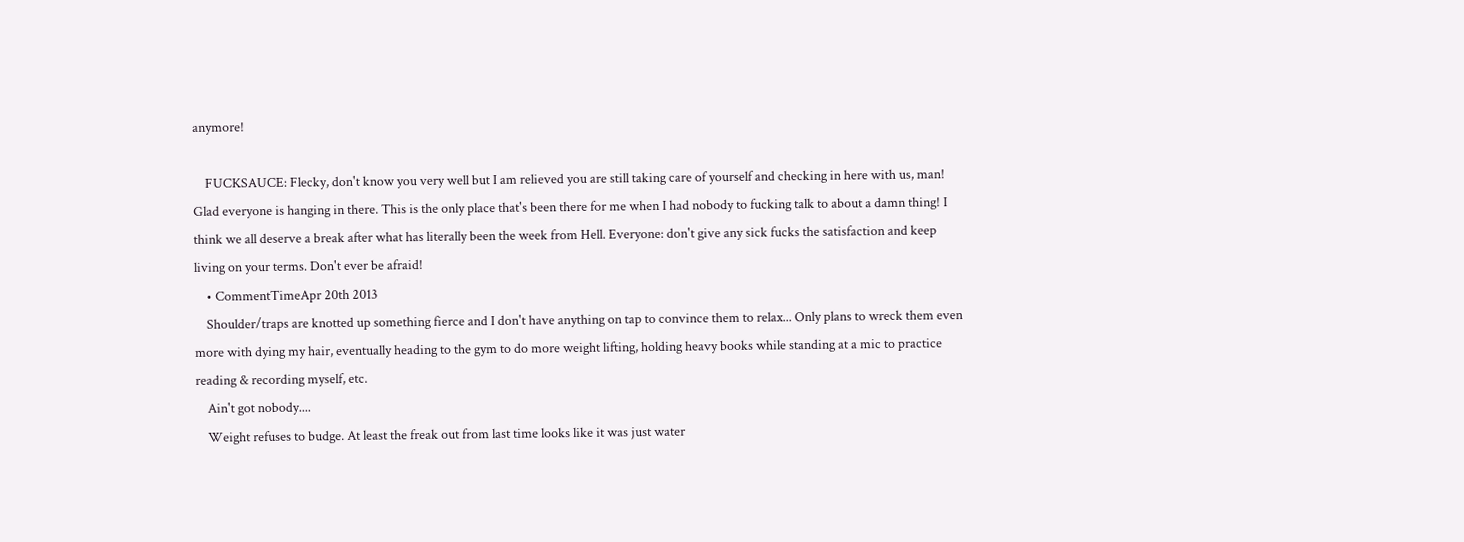anymore!

    FUCKSAUCE: Flecky, don't know you very well but I am relieved you are still taking care of yourself and checking in here with us, man! Glad everyone is hanging in there. This is the only place that's been there for me when I had nobody to fucking talk to about a damn thing! I think we all deserve a break after what has literally been the week from Hell. Everyone: don't give any sick fucks the satisfaction and keep living on your terms. Don't ever be afraid!
    • CommentTimeApr 20th 2013
    Shoulder/traps are knotted up something fierce and I don't have anything on tap to convince them to relax... Only plans to wreck them even more with dying my hair, eventually heading to the gym to do more weight lifting, holding heavy books while standing at a mic to practice reading & recording myself, etc.
    Ain't got nobody....
    Weight refuses to budge. At least the freak out from last time looks like it was just water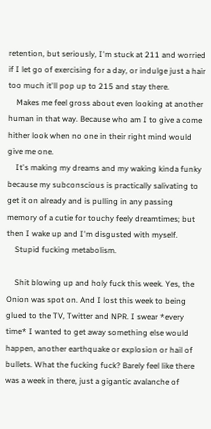retention, but seriously, I'm stuck at 211 and worried if I let go of exercising for a day, or indulge just a hair too much it'll pop up to 215 and stay there.
    Makes me feel gross about even looking at another human in that way. Because who am I to give a come hither look when no one in their right mind would give me one.
    It's making my dreams and my waking kinda funky because my subconscious is practically salivating to get it on already and is pulling in any passing memory of a cutie for touchy feely dreamtimes; but then I wake up and I'm disgusted with myself.
    Stupid fucking metabolism.

    Shit blowing up and holy fuck this week. Yes, the Onion was spot on. And I lost this week to being glued to the TV, Twitter and NPR. I swear *every time* I wanted to get away something else would happen, another earthquake or explosion or hail of bullets. What the fucking fuck? Barely feel like there was a week in there, just a gigantic avalanche of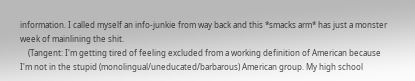information. I called myself an info-junkie from way back and this *smacks arm* has just a monster week of mainlining the shit.
    (Tangent: I'm getting tired of feeling excluded from a working definition of American because I'm not in the stupid (monolingual/uneducated/barbarous) American group. My high school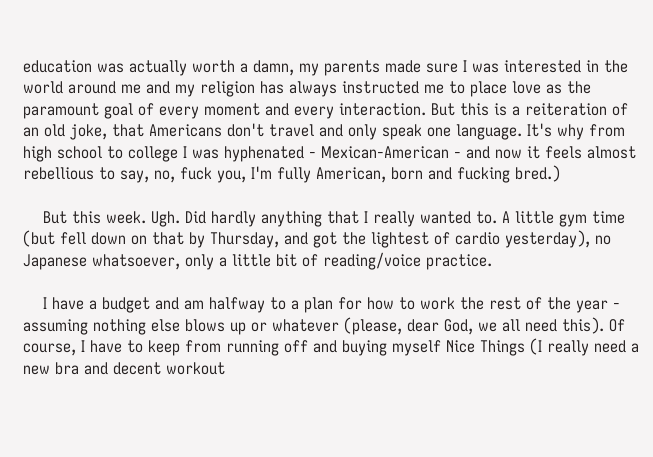education was actually worth a damn, my parents made sure I was interested in the world around me and my religion has always instructed me to place love as the paramount goal of every moment and every interaction. But this is a reiteration of an old joke, that Americans don't travel and only speak one language. It's why from high school to college I was hyphenated - Mexican-American - and now it feels almost rebellious to say, no, fuck you, I'm fully American, born and fucking bred.)

    But this week. Ugh. Did hardly anything that I really wanted to. A little gym time (but fell down on that by Thursday, and got the lightest of cardio yesterday), no Japanese whatsoever, only a little bit of reading/voice practice.

    I have a budget and am halfway to a plan for how to work the rest of the year - assuming nothing else blows up or whatever (please, dear God, we all need this). Of course, I have to keep from running off and buying myself Nice Things (I really need a new bra and decent workout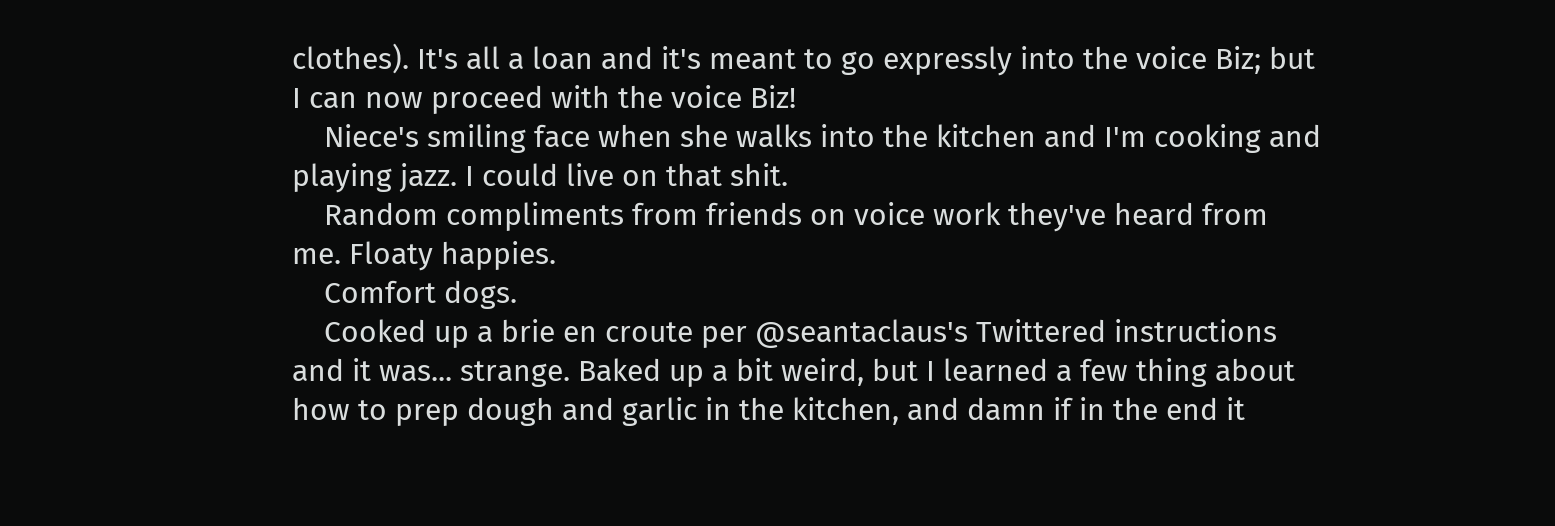clothes). It's all a loan and it's meant to go expressly into the voice Biz; but I can now proceed with the voice Biz!
    Niece's smiling face when she walks into the kitchen and I'm cooking and playing jazz. I could live on that shit.
    Random compliments from friends on voice work they've heard from me. Floaty happies.
    Comfort dogs.
    Cooked up a brie en croute per @seantaclaus's Twittered instructions and it was... strange. Baked up a bit weird, but I learned a few thing about how to prep dough and garlic in the kitchen, and damn if in the end it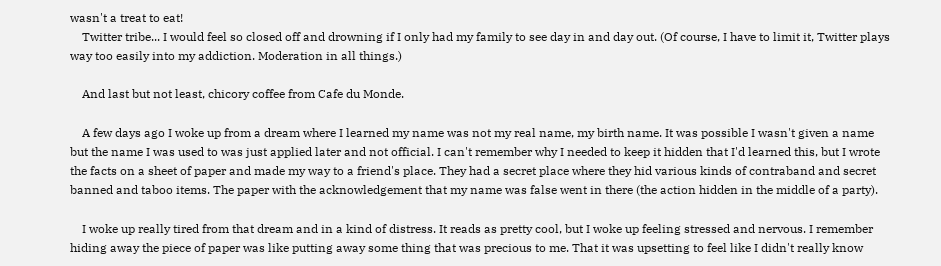wasn't a treat to eat!
    Twitter tribe... I would feel so closed off and drowning if I only had my family to see day in and day out. (Of course, I have to limit it, Twitter plays way too easily into my addiction. Moderation in all things.)

    And last but not least, chicory coffee from Cafe du Monde.

    A few days ago I woke up from a dream where I learned my name was not my real name, my birth name. It was possible I wasn't given a name but the name I was used to was just applied later and not official. I can't remember why I needed to keep it hidden that I'd learned this, but I wrote the facts on a sheet of paper and made my way to a friend's place. They had a secret place where they hid various kinds of contraband and secret banned and taboo items. The paper with the acknowledgement that my name was false went in there (the action hidden in the middle of a party).

    I woke up really tired from that dream and in a kind of distress. It reads as pretty cool, but I woke up feeling stressed and nervous. I remember hiding away the piece of paper was like putting away some thing that was precious to me. That it was upsetting to feel like I didn't really know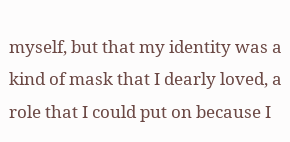myself, but that my identity was a kind of mask that I dearly loved, a role that I could put on because I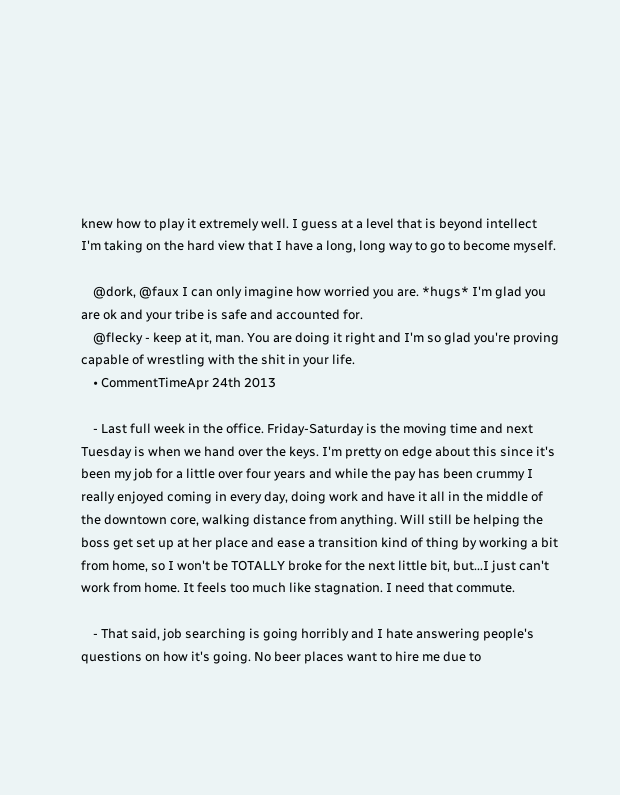knew how to play it extremely well. I guess at a level that is beyond intellect I'm taking on the hard view that I have a long, long way to go to become myself.

    @dork, @faux I can only imagine how worried you are. *hugs* I'm glad you are ok and your tribe is safe and accounted for.
    @flecky - keep at it, man. You are doing it right and I'm so glad you're proving capable of wrestling with the shit in your life.
    • CommentTimeApr 24th 2013

    - Last full week in the office. Friday-Saturday is the moving time and next Tuesday is when we hand over the keys. I'm pretty on edge about this since it's been my job for a little over four years and while the pay has been crummy I really enjoyed coming in every day, doing work and have it all in the middle of the downtown core, walking distance from anything. Will still be helping the boss get set up at her place and ease a transition kind of thing by working a bit from home, so I won't be TOTALLY broke for the next little bit, but...I just can't work from home. It feels too much like stagnation. I need that commute.

    - That said, job searching is going horribly and I hate answering people's questions on how it's going. No beer places want to hire me due to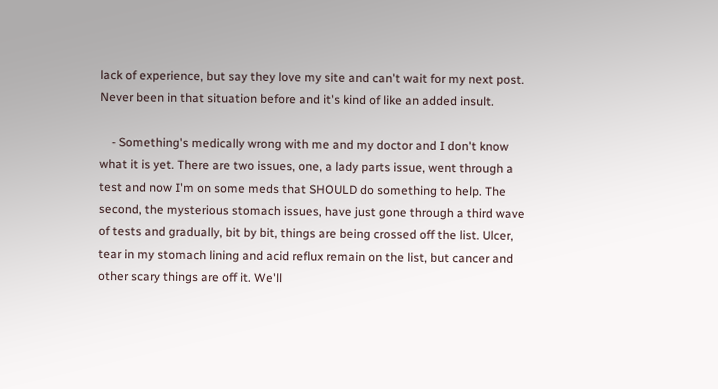lack of experience, but say they love my site and can't wait for my next post. Never been in that situation before and it's kind of like an added insult.

    - Something's medically wrong with me and my doctor and I don't know what it is yet. There are two issues, one, a lady parts issue, went through a test and now I'm on some meds that SHOULD do something to help. The second, the mysterious stomach issues, have just gone through a third wave of tests and gradually, bit by bit, things are being crossed off the list. Ulcer, tear in my stomach lining and acid reflux remain on the list, but cancer and other scary things are off it. We'll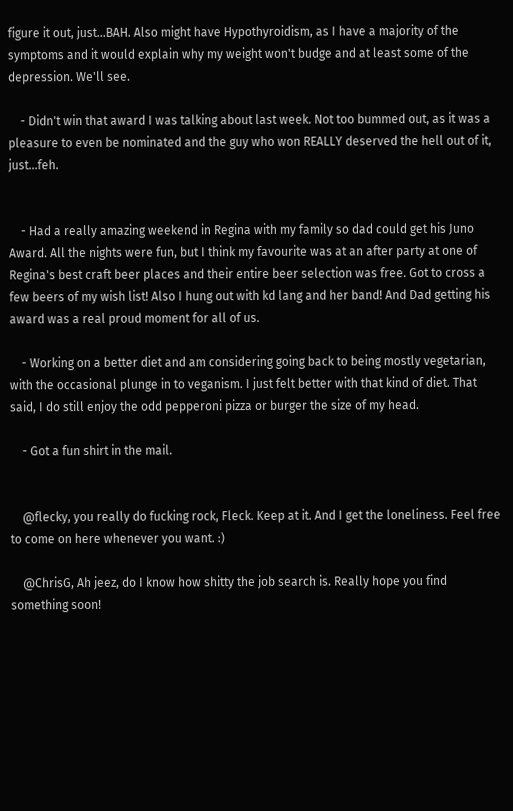figure it out, just...BAH. Also might have Hypothyroidism, as I have a majority of the symptoms and it would explain why my weight won't budge and at least some of the depression. We'll see.

    - Didn't win that award I was talking about last week. Not too bummed out, as it was a pleasure to even be nominated and the guy who won REALLY deserved the hell out of it, just...feh.


    - Had a really amazing weekend in Regina with my family so dad could get his Juno Award. All the nights were fun, but I think my favourite was at an after party at one of Regina's best craft beer places and their entire beer selection was free. Got to cross a few beers of my wish list! Also I hung out with kd lang and her band! And Dad getting his award was a real proud moment for all of us.

    - Working on a better diet and am considering going back to being mostly vegetarian, with the occasional plunge in to veganism. I just felt better with that kind of diet. That said, I do still enjoy the odd pepperoni pizza or burger the size of my head.

    - Got a fun shirt in the mail.


    @flecky, you really do fucking rock, Fleck. Keep at it. And I get the loneliness. Feel free to come on here whenever you want. :)

    @ChrisG, Ah jeez, do I know how shitty the job search is. Really hope you find something soon!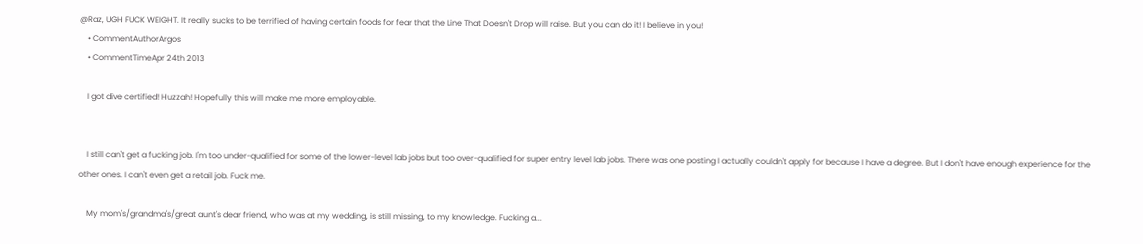@Raz, UGH FUCK WEIGHT. It really sucks to be terrified of having certain foods for fear that the Line That Doesn't Drop will raise. But you can do it! I believe in you!
    • CommentAuthorArgos
    • CommentTimeApr 24th 2013

    I got dive certified! Huzzah! Hopefully this will make me more employable.


    I still can't get a fucking job. I'm too under-qualified for some of the lower-level lab jobs but too over-qualified for super entry level lab jobs. There was one posting I actually couldn't apply for because I have a degree. But I don't have enough experience for the other ones. I can't even get a retail job. Fuck me.

    My mom's/grandma's/great aunt's dear friend, who was at my wedding, is still missing, to my knowledge. Fucking a...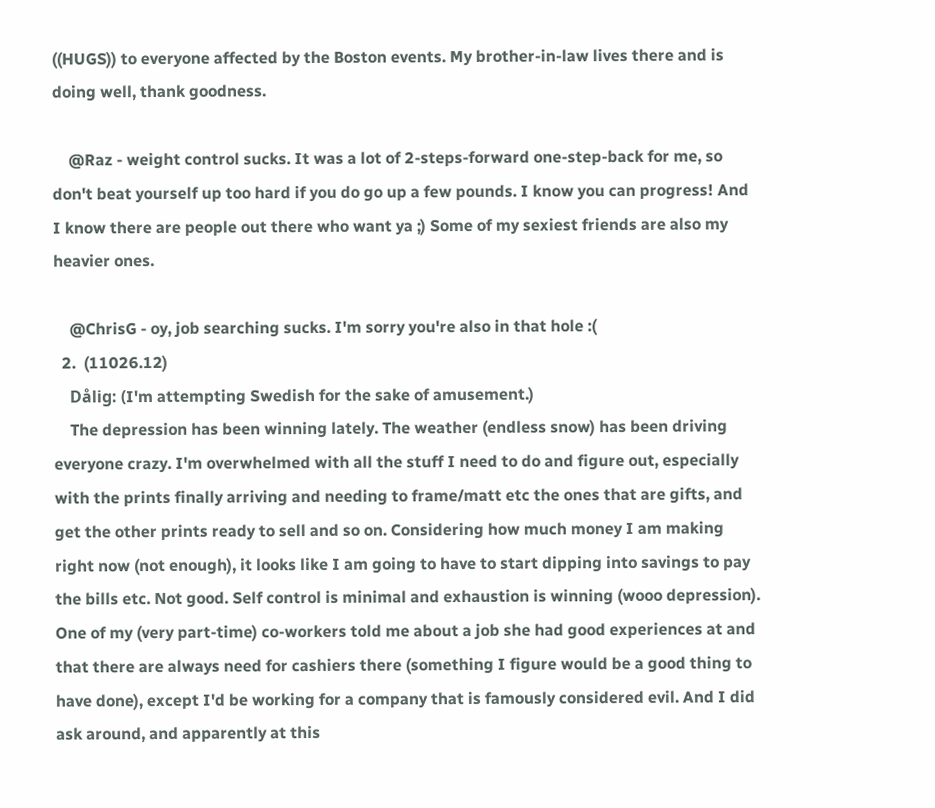((HUGS)) to everyone affected by the Boston events. My brother-in-law lives there and is doing well, thank goodness.

    @Raz - weight control sucks. It was a lot of 2-steps-forward one-step-back for me, so don't beat yourself up too hard if you do go up a few pounds. I know you can progress! And I know there are people out there who want ya ;) Some of my sexiest friends are also my heavier ones.

    @ChrisG - oy, job searching sucks. I'm sorry you're also in that hole :(
  2.  (11026.12)
    Dålig: (I'm attempting Swedish for the sake of amusement.)
    The depression has been winning lately. The weather (endless snow) has been driving everyone crazy. I'm overwhelmed with all the stuff I need to do and figure out, especially with the prints finally arriving and needing to frame/matt etc the ones that are gifts, and get the other prints ready to sell and so on. Considering how much money I am making right now (not enough), it looks like I am going to have to start dipping into savings to pay the bills etc. Not good. Self control is minimal and exhaustion is winning (wooo depression). One of my (very part-time) co-workers told me about a job she had good experiences at and that there are always need for cashiers there (something I figure would be a good thing to have done), except I'd be working for a company that is famously considered evil. And I did ask around, and apparently at this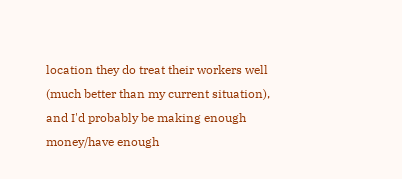location they do treat their workers well (much better than my current situation), and I'd probably be making enough money/have enough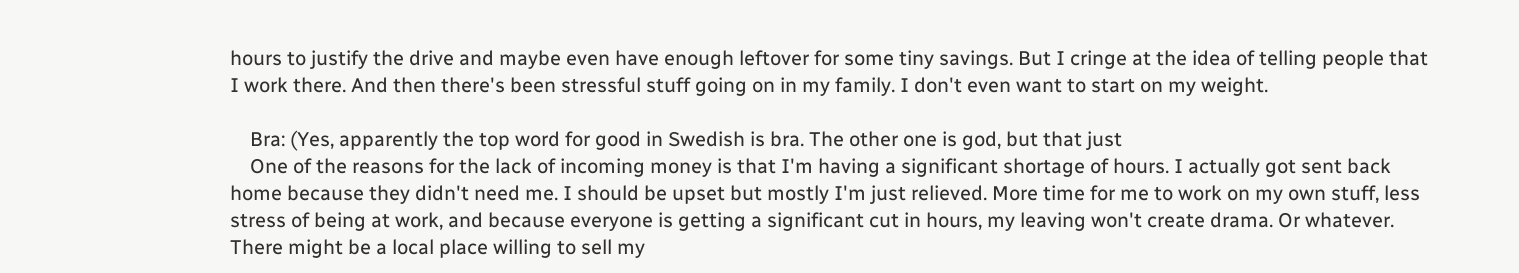hours to justify the drive and maybe even have enough leftover for some tiny savings. But I cringe at the idea of telling people that I work there. And then there's been stressful stuff going on in my family. I don't even want to start on my weight.

    Bra: (Yes, apparently the top word for good in Swedish is bra. The other one is god, but that just
    One of the reasons for the lack of incoming money is that I'm having a significant shortage of hours. I actually got sent back home because they didn't need me. I should be upset but mostly I'm just relieved. More time for me to work on my own stuff, less stress of being at work, and because everyone is getting a significant cut in hours, my leaving won't create drama. Or whatever. There might be a local place willing to sell my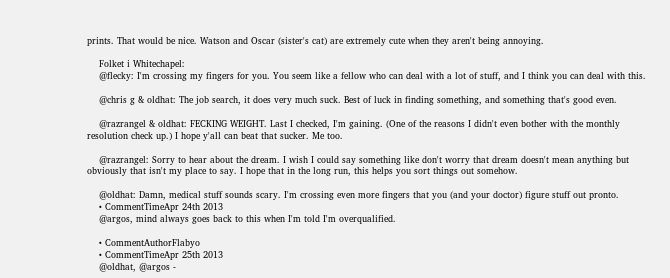prints. That would be nice. Watson and Oscar (sister's cat) are extremely cute when they aren't being annoying.

    Folket i Whitechapel:
    @flecky: I'm crossing my fingers for you. You seem like a fellow who can deal with a lot of stuff, and I think you can deal with this.

    @chris g & oldhat: The job search, it does very much suck. Best of luck in finding something, and something that's good even.

    @razrangel & oldhat: FECKING WEIGHT. Last I checked, I'm gaining. (One of the reasons I didn't even bother with the monthly resolution check up.) I hope y'all can beat that sucker. Me too.

    @razrangel: Sorry to hear about the dream. I wish I could say something like don't worry that dream doesn't mean anything but obviously that isn't my place to say. I hope that in the long run, this helps you sort things out somehow.

    @oldhat: Damn, medical stuff sounds scary. I'm crossing even more fingers that you (and your doctor) figure stuff out pronto.
    • CommentTimeApr 24th 2013
    @argos, mind always goes back to this when I'm told I'm overqualified.

    • CommentAuthorFlabyo
    • CommentTimeApr 25th 2013
    @oldhat, @argos -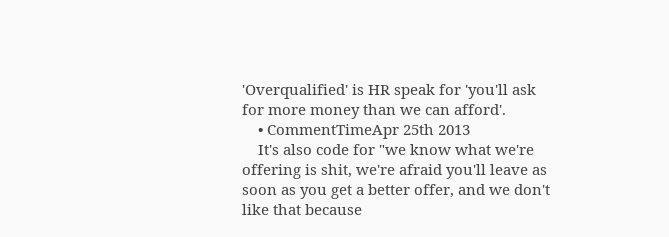'Overqualified' is HR speak for 'you'll ask for more money than we can afford'.
    • CommentTimeApr 25th 2013
    It's also code for "we know what we're offering is shit, we're afraid you'll leave as soon as you get a better offer, and we don't like that because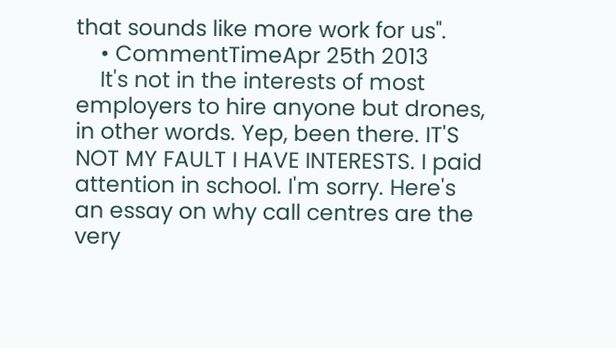that sounds like more work for us".
    • CommentTimeApr 25th 2013
    It's not in the interests of most employers to hire anyone but drones, in other words. Yep, been there. IT'S NOT MY FAULT I HAVE INTERESTS. I paid attention in school. I'm sorry. Here's an essay on why call centres are the very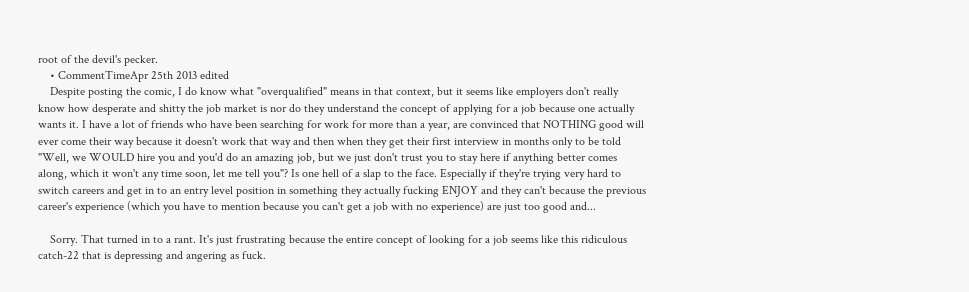root of the devil's pecker.
    • CommentTimeApr 25th 2013 edited
    Despite posting the comic, I do know what "overqualified" means in that context, but it seems like employers don't really know how desperate and shitty the job market is nor do they understand the concept of applying for a job because one actually wants it. I have a lot of friends who have been searching for work for more than a year, are convinced that NOTHING good will ever come their way because it doesn't work that way and then when they get their first interview in months only to be told "Well, we WOULD hire you and you'd do an amazing job, but we just don't trust you to stay here if anything better comes along, which it won't any time soon, let me tell you"? Is one hell of a slap to the face. Especially if they're trying very hard to switch careers and get in to an entry level position in something they actually fucking ENJOY and they can't because the previous career's experience (which you have to mention because you can't get a job with no experience) are just too good and...

    Sorry. That turned in to a rant. It's just frustrating because the entire concept of looking for a job seems like this ridiculous catch-22 that is depressing and angering as fuck.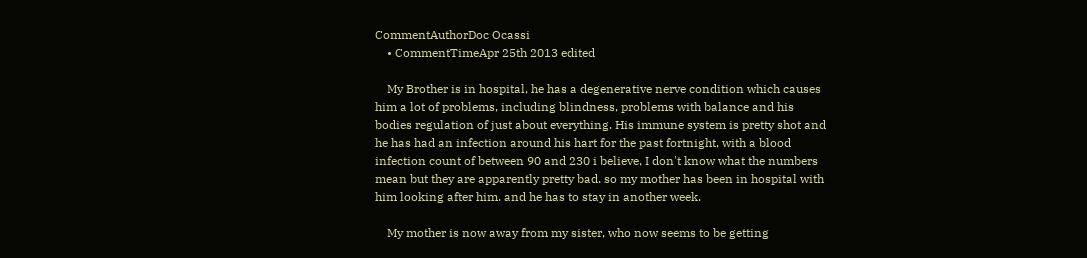CommentAuthorDoc Ocassi
    • CommentTimeApr 25th 2013 edited

    My Brother is in hospital, he has a degenerative nerve condition which causes him a lot of problems, including blindness, problems with balance and his bodies regulation of just about everything. His immune system is pretty shot and he has had an infection around his hart for the past fortnight, with a blood infection count of between 90 and 230 i believe, I don't know what the numbers mean but they are apparently pretty bad. so my mother has been in hospital with him looking after him. and he has to stay in another week.

    My mother is now away from my sister, who now seems to be getting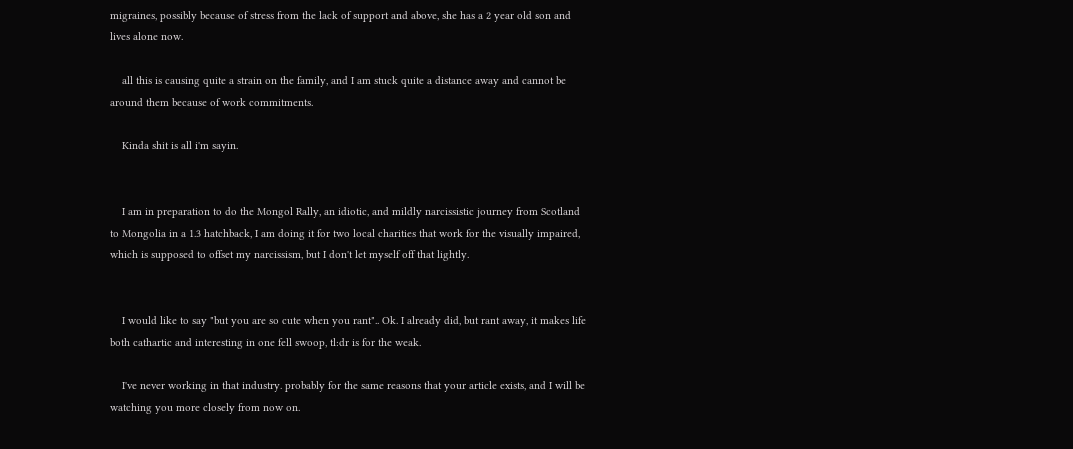migraines, possibly because of stress from the lack of support and above, she has a 2 year old son and lives alone now.

    all this is causing quite a strain on the family, and I am stuck quite a distance away and cannot be around them because of work commitments.

    Kinda shit is all i'm sayin.


    I am in preparation to do the Mongol Rally, an idiotic, and mildly narcissistic journey from Scotland to Mongolia in a 1.3 hatchback, I am doing it for two local charities that work for the visually impaired, which is supposed to offset my narcissism, but I don't let myself off that lightly.


    I would like to say "but you are so cute when you rant".. Ok. I already did, but rant away, it makes life both cathartic and interesting in one fell swoop, tl:dr is for the weak.

    I've never working in that industry. probably for the same reasons that your article exists, and I will be watching you more closely from now on.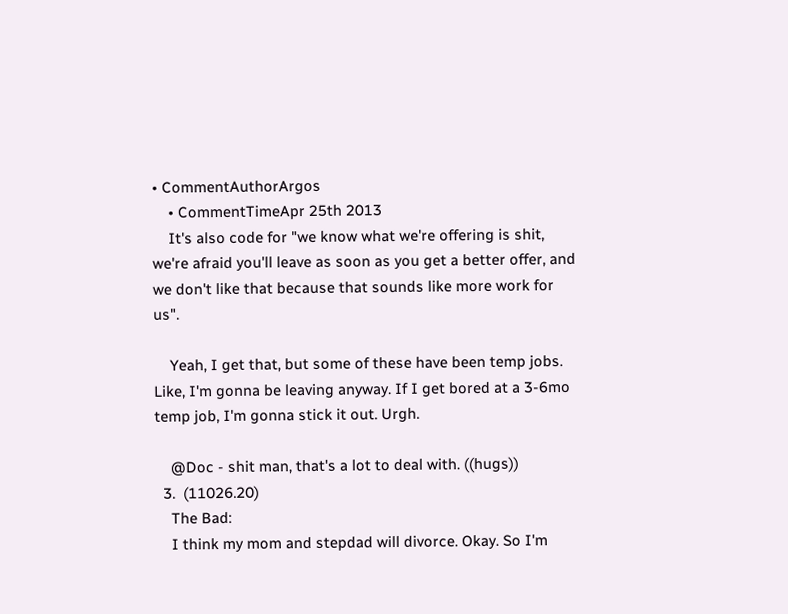• CommentAuthorArgos
    • CommentTimeApr 25th 2013
    It's also code for "we know what we're offering is shit, we're afraid you'll leave as soon as you get a better offer, and we don't like that because that sounds like more work for us".

    Yeah, I get that, but some of these have been temp jobs. Like, I'm gonna be leaving anyway. If I get bored at a 3-6mo temp job, I'm gonna stick it out. Urgh.

    @Doc - shit man, that's a lot to deal with. ((hugs))
  3.  (11026.20)
    The Bad:
    I think my mom and stepdad will divorce. Okay. So I'm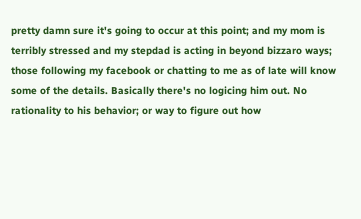pretty damn sure it's going to occur at this point; and my mom is terribly stressed and my stepdad is acting in beyond bizzaro ways; those following my facebook or chatting to me as of late will know some of the details. Basically there's no logicing him out. No rationality to his behavior; or way to figure out how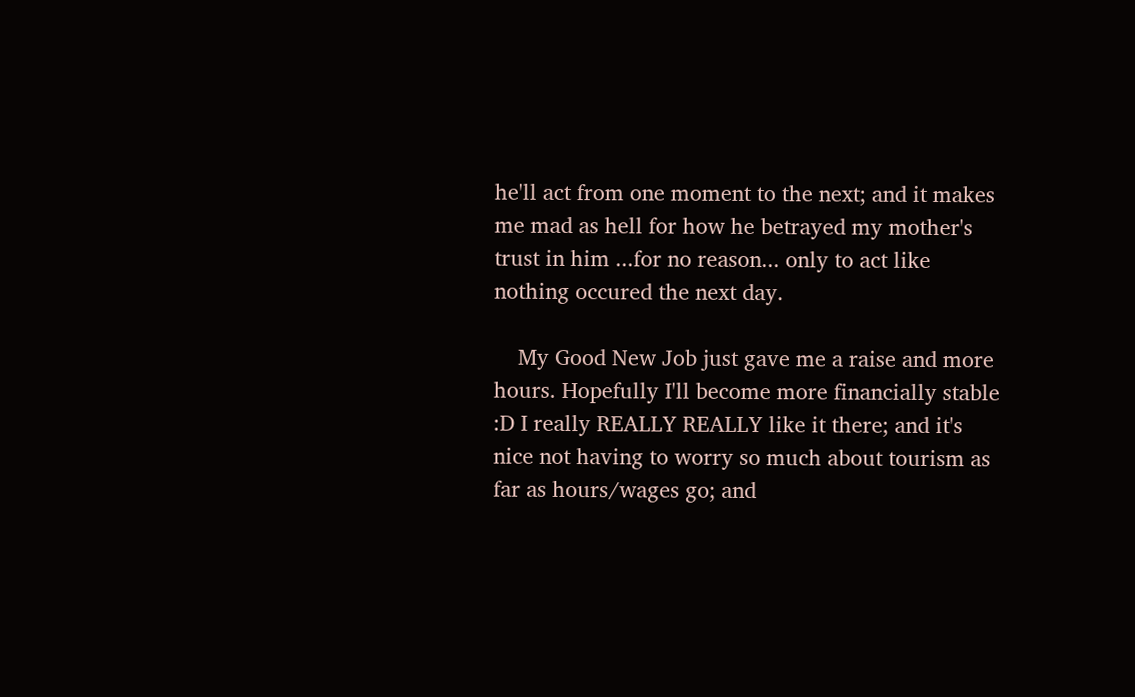he'll act from one moment to the next; and it makes me mad as hell for how he betrayed my mother's trust in him ...for no reason... only to act like nothing occured the next day.

    My Good New Job just gave me a raise and more hours. Hopefully I'll become more financially stable :D I really REALLY REALLY like it there; and it's nice not having to worry so much about tourism as far as hours/wages go; and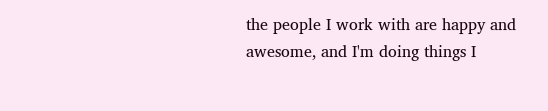the people I work with are happy and awesome, and I'm doing things I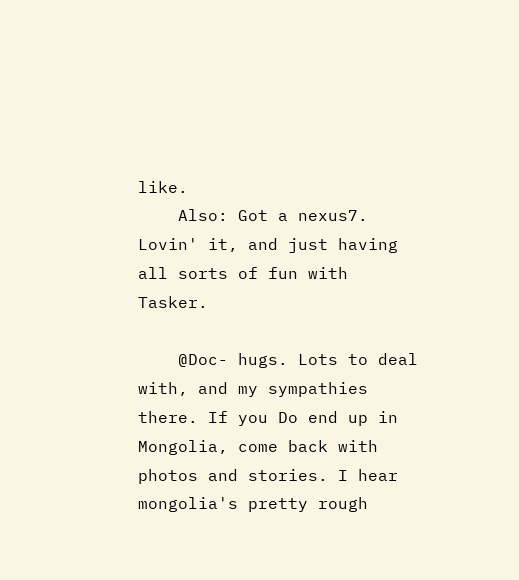like.
    Also: Got a nexus7. Lovin' it, and just having all sorts of fun with Tasker.

    @Doc- hugs. Lots to deal with, and my sympathies there. If you Do end up in Mongolia, come back with photos and stories. I hear mongolia's pretty rough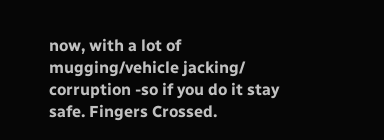now, with a lot of mugging/vehicle jacking/ corruption -so if you do it stay safe. Fingers Crossed.